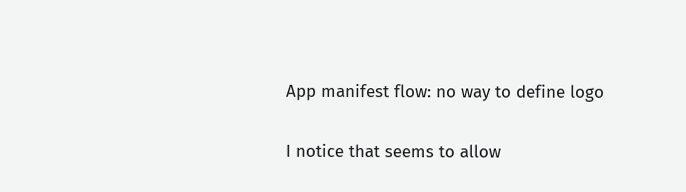App manifest flow: no way to define logo

I notice that seems to allow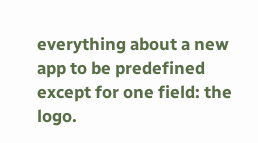everything about a new app to be predefined except for one field: the logo.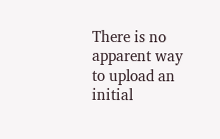There is no apparent way to upload an initial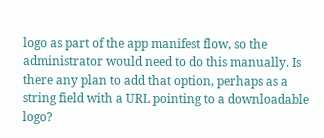logo as part of the app manifest flow, so the administrator would need to do this manually. Is there any plan to add that option, perhaps as a string field with a URL pointing to a downloadable logo?